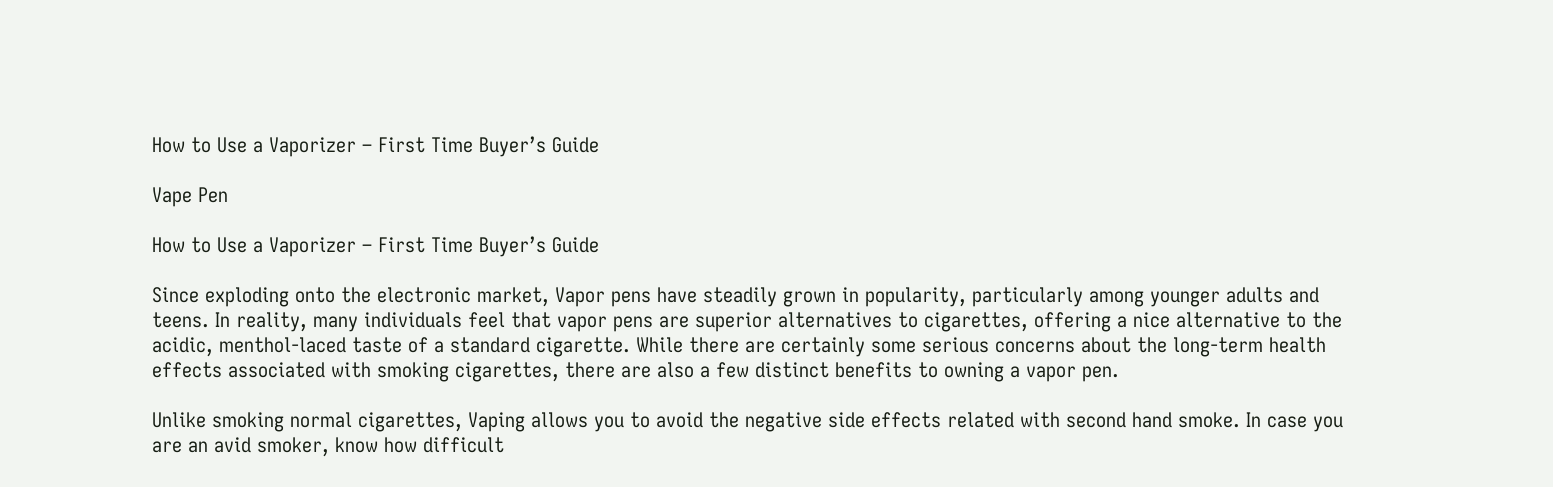How to Use a Vaporizer – First Time Buyer’s Guide

Vape Pen

How to Use a Vaporizer – First Time Buyer’s Guide

Since exploding onto the electronic market, Vapor pens have steadily grown in popularity, particularly among younger adults and teens. In reality, many individuals feel that vapor pens are superior alternatives to cigarettes, offering a nice alternative to the acidic, menthol-laced taste of a standard cigarette. While there are certainly some serious concerns about the long-term health effects associated with smoking cigarettes, there are also a few distinct benefits to owning a vapor pen.

Unlike smoking normal cigarettes, Vaping allows you to avoid the negative side effects related with second hand smoke. In case you are an avid smoker, know how difficult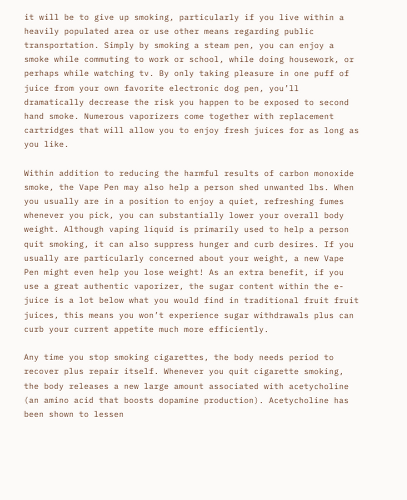it will be to give up smoking, particularly if you live within a heavily populated area or use other means regarding public transportation. Simply by smoking a steam pen, you can enjoy a smoke while commuting to work or school, while doing housework, or perhaps while watching tv. By only taking pleasure in one puff of juice from your own favorite electronic dog pen, you’ll dramatically decrease the risk you happen to be exposed to second hand smoke. Numerous vaporizers come together with replacement cartridges that will allow you to enjoy fresh juices for as long as you like.

Within addition to reducing the harmful results of carbon monoxide smoke, the Vape Pen may also help a person shed unwanted lbs. When you usually are in a position to enjoy a quiet, refreshing fumes whenever you pick, you can substantially lower your overall body weight. Although vaping liquid is primarily used to help a person quit smoking, it can also suppress hunger and curb desires. If you usually are particularly concerned about your weight, a new Vape Pen might even help you lose weight! As an extra benefit, if you use a great authentic vaporizer, the sugar content within the e-juice is a lot below what you would find in traditional fruit fruit juices, this means you won’t experience sugar withdrawals plus can curb your current appetite much more efficiently.

Any time you stop smoking cigarettes, the body needs period to recover plus repair itself. Whenever you quit cigarette smoking, the body releases a new large amount associated with acetycholine (an amino acid that boosts dopamine production). Acetycholine has been shown to lessen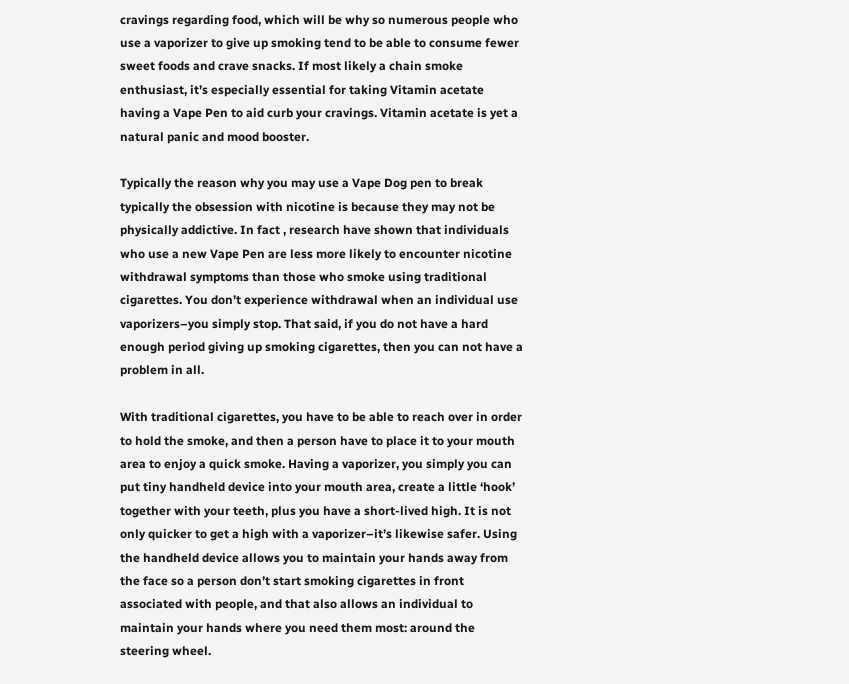cravings regarding food, which will be why so numerous people who use a vaporizer to give up smoking tend to be able to consume fewer sweet foods and crave snacks. If most likely a chain smoke enthusiast, it’s especially essential for taking Vitamin acetate having a Vape Pen to aid curb your cravings. Vitamin acetate is yet a natural panic and mood booster.

Typically the reason why you may use a Vape Dog pen to break typically the obsession with nicotine is because they may not be physically addictive. In fact , research have shown that individuals who use a new Vape Pen are less more likely to encounter nicotine withdrawal symptoms than those who smoke using traditional cigarettes. You don’t experience withdrawal when an individual use vaporizers–you simply stop. That said, if you do not have a hard enough period giving up smoking cigarettes, then you can not have a problem in all.

With traditional cigarettes, you have to be able to reach over in order to hold the smoke, and then a person have to place it to your mouth area to enjoy a quick smoke. Having a vaporizer, you simply you can put tiny handheld device into your mouth area, create a little ‘hook’ together with your teeth, plus you have a short-lived high. It is not only quicker to get a high with a vaporizer–it’s likewise safer. Using the handheld device allows you to maintain your hands away from the face so a person don’t start smoking cigarettes in front associated with people, and that also allows an individual to maintain your hands where you need them most: around the steering wheel.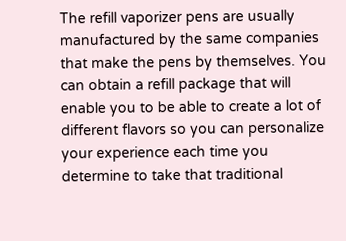The refill vaporizer pens are usually manufactured by the same companies that make the pens by themselves. You can obtain a refill package that will enable you to be able to create a lot of different flavors so you can personalize your experience each time you determine to take that traditional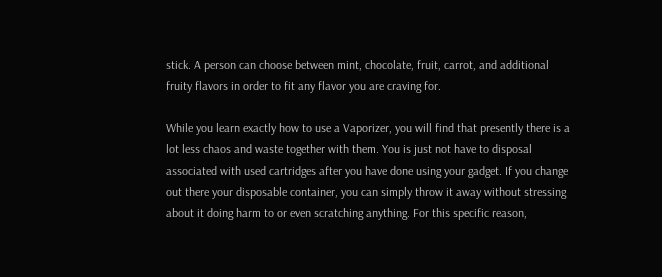stick. A person can choose between mint, chocolate, fruit, carrot, and additional fruity flavors in order to fit any flavor you are craving for.

While you learn exactly how to use a Vaporizer, you will find that presently there is a lot less chaos and waste together with them. You is just not have to disposal associated with used cartridges after you have done using your gadget. If you change out there your disposable container, you can simply throw it away without stressing about it doing harm to or even scratching anything. For this specific reason,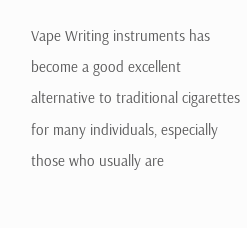Vape Writing instruments has become a good excellent alternative to traditional cigarettes for many individuals, especially those who usually are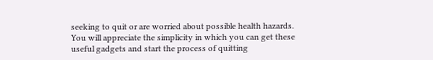seeking to quit or are worried about possible health hazards. You will appreciate the simplicity in which you can get these useful gadgets and start the process of quitting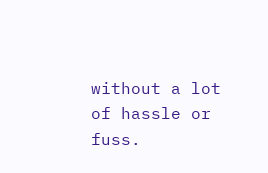without a lot of hassle or fuss.